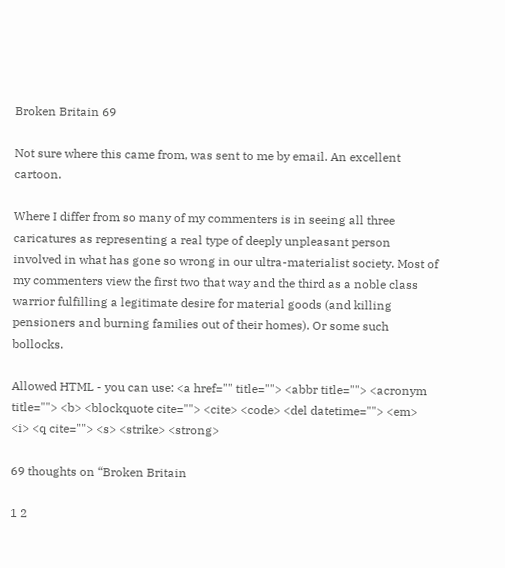Broken Britain 69

Not sure where this came from, was sent to me by email. An excellent cartoon.

Where I differ from so many of my commenters is in seeing all three caricatures as representing a real type of deeply unpleasant person involved in what has gone so wrong in our ultra-materialist society. Most of my commenters view the first two that way and the third as a noble class warrior fulfilling a legitimate desire for material goods (and killing pensioners and burning families out of their homes). Or some such bollocks.

Allowed HTML - you can use: <a href="" title=""> <abbr title=""> <acronym title=""> <b> <blockquote cite=""> <cite> <code> <del datetime=""> <em> <i> <q cite=""> <s> <strike> <strong>

69 thoughts on “Broken Britain

1 2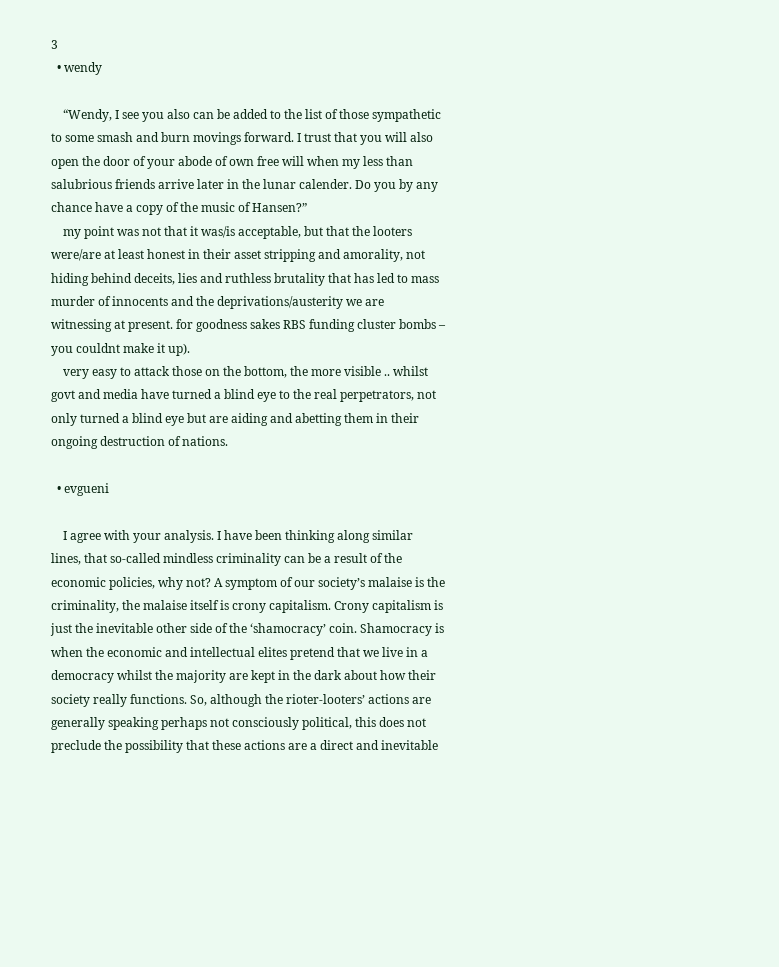3
  • wendy

    “Wendy, I see you also can be added to the list of those sympathetic to some smash and burn movings forward. I trust that you will also open the door of your abode of own free will when my less than salubrious friends arrive later in the lunar calender. Do you by any chance have a copy of the music of Hansen?”
    my point was not that it was/is acceptable, but that the looters were/are at least honest in their asset stripping and amorality, not hiding behind deceits, lies and ruthless brutality that has led to mass murder of innocents and the deprivations/austerity we are witnessing at present. for goodness sakes RBS funding cluster bombs – you couldnt make it up).
    very easy to attack those on the bottom, the more visible .. whilst govt and media have turned a blind eye to the real perpetrators, not only turned a blind eye but are aiding and abetting them in their ongoing destruction of nations.

  • evgueni

    I agree with your analysis. I have been thinking along similar lines, that so-called mindless criminality can be a result of the economic policies, why not? A symptom of our society’s malaise is the criminality, the malaise itself is crony capitalism. Crony capitalism is just the inevitable other side of the ‘shamocracy’ coin. Shamocracy is when the economic and intellectual elites pretend that we live in a democracy whilst the majority are kept in the dark about how their society really functions. So, although the rioter-looters’ actions are generally speaking perhaps not consciously political, this does not preclude the possibility that these actions are a direct and inevitable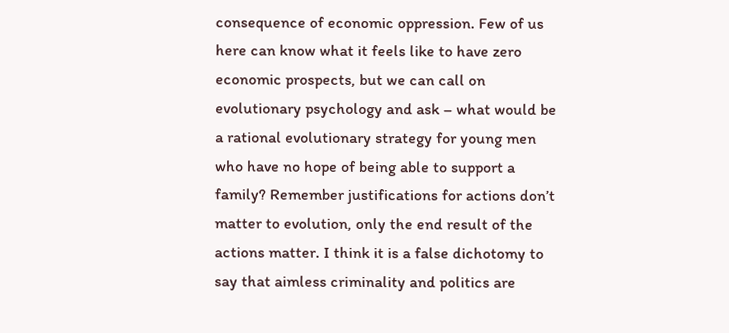consequence of economic oppression. Few of us here can know what it feels like to have zero economic prospects, but we can call on evolutionary psychology and ask – what would be a rational evolutionary strategy for young men who have no hope of being able to support a family? Remember justifications for actions don’t matter to evolution, only the end result of the actions matter. I think it is a false dichotomy to say that aimless criminality and politics are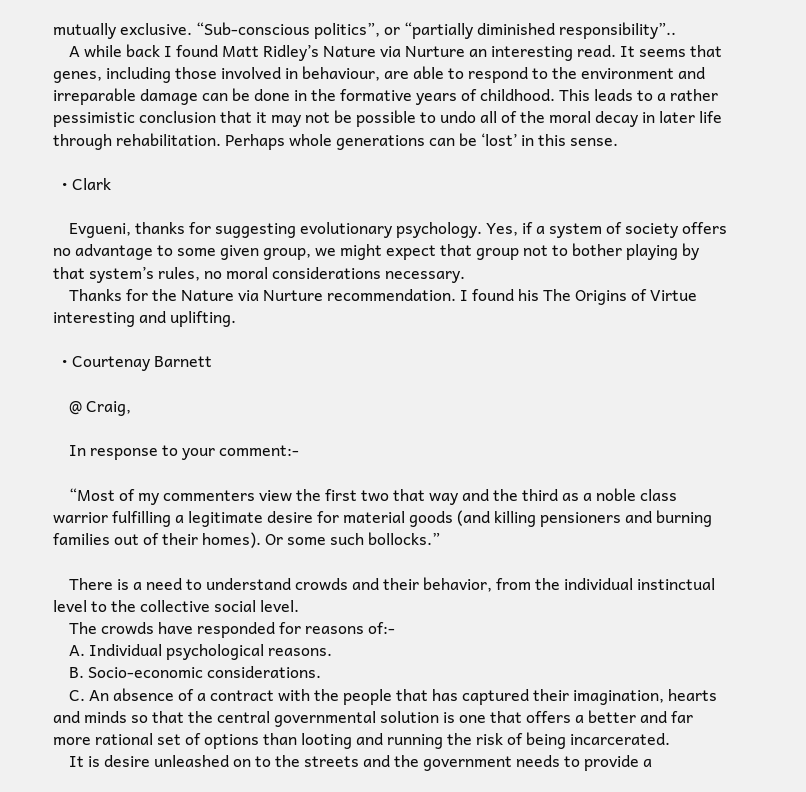mutually exclusive. “Sub-conscious politics”, or “partially diminished responsibility”..
    A while back I found Matt Ridley’s Nature via Nurture an interesting read. It seems that genes, including those involved in behaviour, are able to respond to the environment and irreparable damage can be done in the formative years of childhood. This leads to a rather pessimistic conclusion that it may not be possible to undo all of the moral decay in later life through rehabilitation. Perhaps whole generations can be ‘lost’ in this sense.

  • Clark

    Evgueni, thanks for suggesting evolutionary psychology. Yes, if a system of society offers no advantage to some given group, we might expect that group not to bother playing by that system’s rules, no moral considerations necessary.
    Thanks for the Nature via Nurture recommendation. I found his The Origins of Virtue interesting and uplifting.

  • Courtenay Barnett

    @ Craig,

    In response to your comment:-

    “Most of my commenters view the first two that way and the third as a noble class warrior fulfilling a legitimate desire for material goods (and killing pensioners and burning families out of their homes). Or some such bollocks.”

    There is a need to understand crowds and their behavior, from the individual instinctual level to the collective social level.
    The crowds have responded for reasons of:-
    A. Individual psychological reasons.
    B. Socio-economic considerations.
    C. An absence of a contract with the people that has captured their imagination, hearts and minds so that the central governmental solution is one that offers a better and far more rational set of options than looting and running the risk of being incarcerated.
    It is desire unleashed on to the streets and the government needs to provide a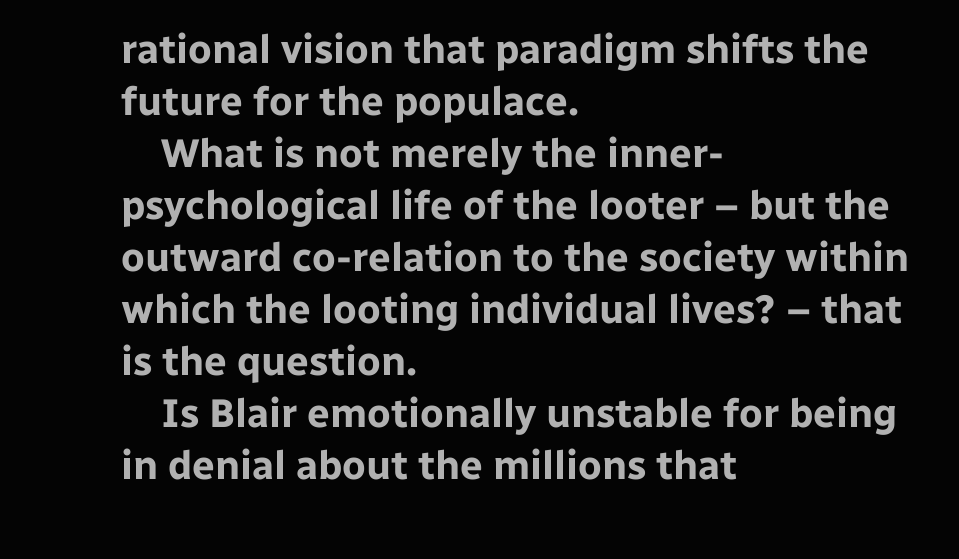rational vision that paradigm shifts the future for the populace.
    What is not merely the inner-psychological life of the looter – but the outward co-relation to the society within which the looting individual lives? – that is the question.
    Is Blair emotionally unstable for being in denial about the millions that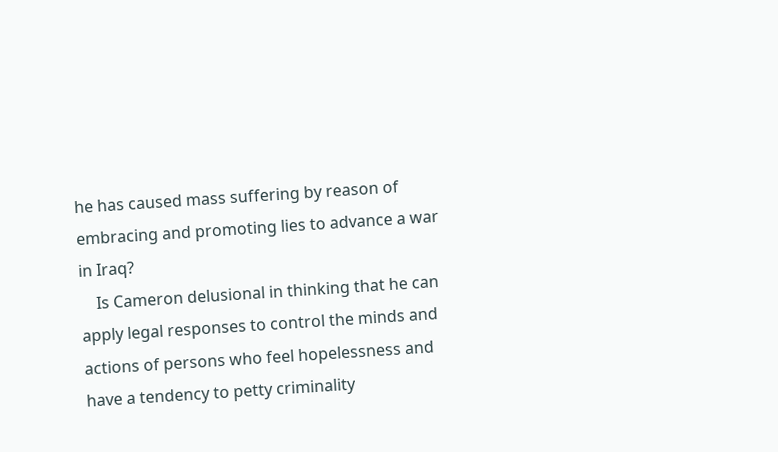he has caused mass suffering by reason of embracing and promoting lies to advance a war in Iraq?
    Is Cameron delusional in thinking that he can apply legal responses to control the minds and actions of persons who feel hopelessness and have a tendency to petty criminality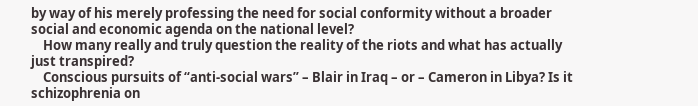by way of his merely professing the need for social conformity without a broader social and economic agenda on the national level?
    How many really and truly question the reality of the riots and what has actually just transpired?
    Conscious pursuits of “anti-social wars” – Blair in Iraq – or – Cameron in Libya? Is it schizophrenia on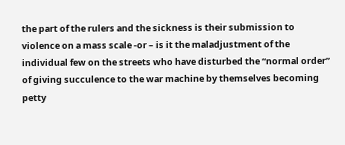the part of the rulers and the sickness is their submission to violence on a mass scale -or – is it the maladjustment of the individual few on the streets who have disturbed the “normal order” of giving succulence to the war machine by themselves becoming petty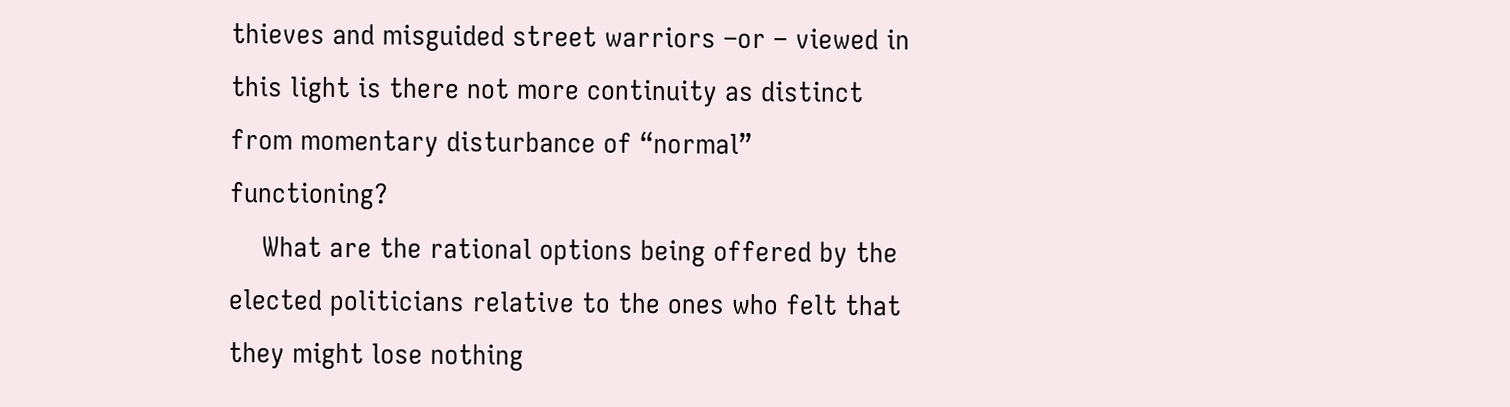thieves and misguided street warriors –or – viewed in this light is there not more continuity as distinct from momentary disturbance of “normal” functioning?
    What are the rational options being offered by the elected politicians relative to the ones who felt that they might lose nothing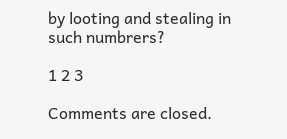by looting and stealing in such numbrers?

1 2 3

Comments are closed.